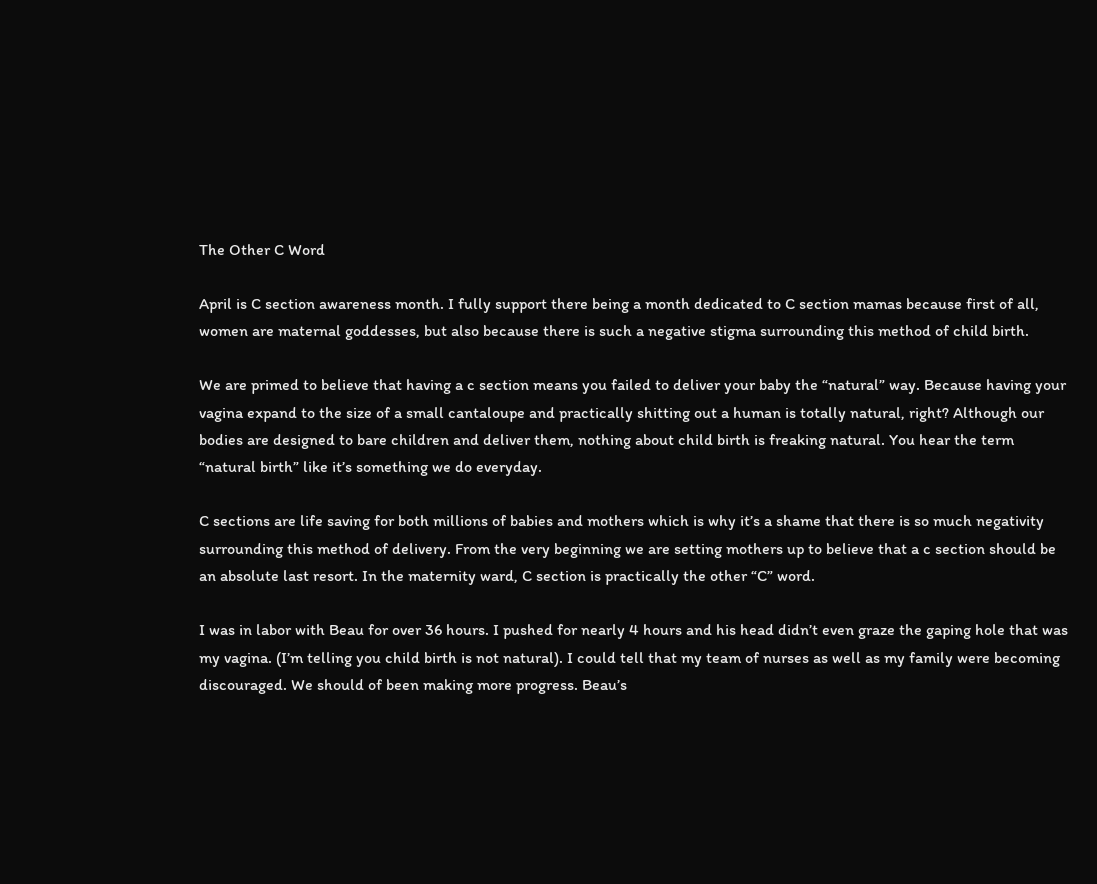The Other C Word

April is C section awareness month. I fully support there being a month dedicated to C section mamas because first of all, women are maternal goddesses, but also because there is such a negative stigma surrounding this method of child birth.

We are primed to believe that having a c section means you failed to deliver your baby the “natural” way. Because having your vagina expand to the size of a small cantaloupe and practically shitting out a human is totally natural, right? Although our bodies are designed to bare children and deliver them, nothing about child birth is freaking natural. You hear the term “natural birth” like it’s something we do everyday.

C sections are life saving for both millions of babies and mothers which is why it’s a shame that there is so much negativity surrounding this method of delivery. From the very beginning we are setting mothers up to believe that a c section should be an absolute last resort. In the maternity ward, C section is practically the other “C” word.

I was in labor with Beau for over 36 hours. I pushed for nearly 4 hours and his head didn’t even graze the gaping hole that was my vagina. (I’m telling you child birth is not natural). I could tell that my team of nurses as well as my family were becoming discouraged. We should of been making more progress. Beau’s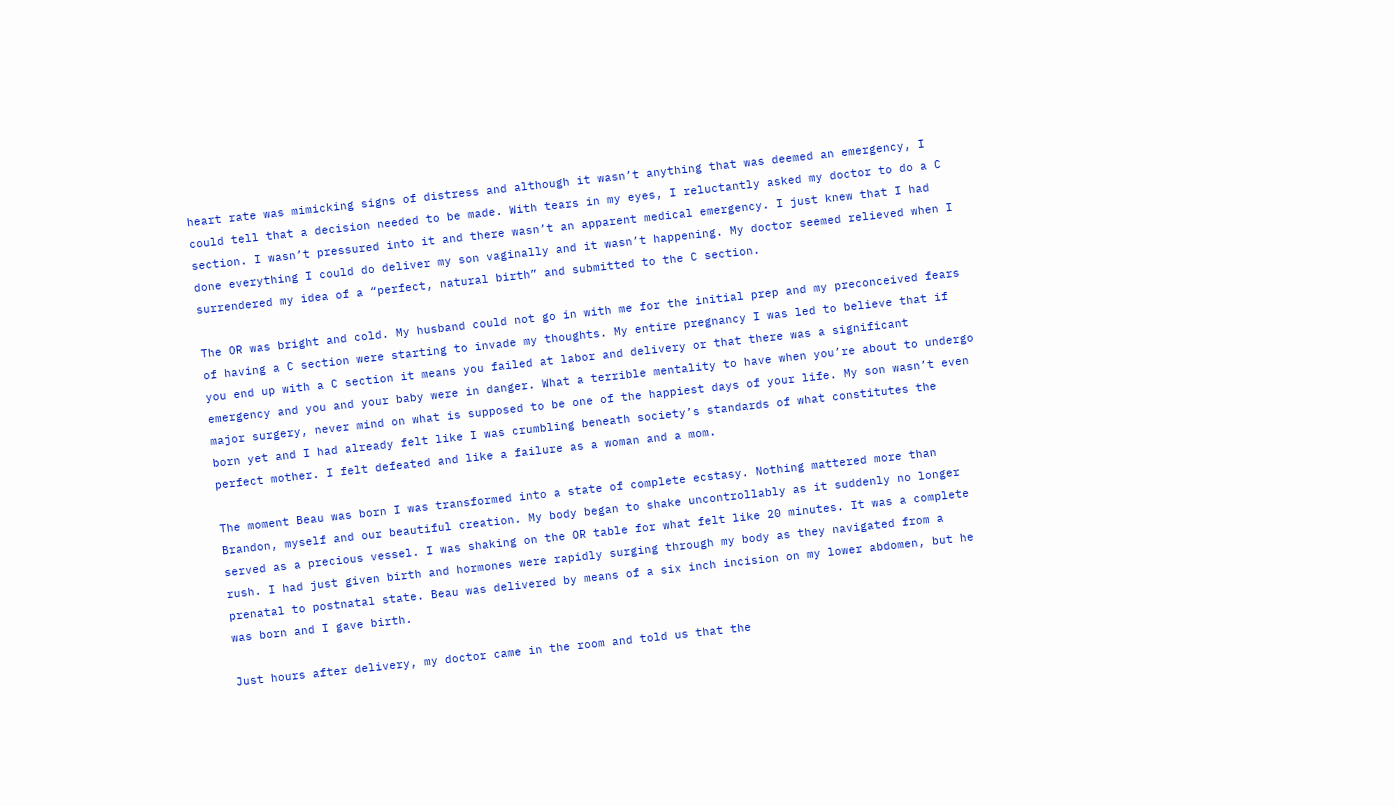heart rate was mimicking signs of distress and although it wasn’t anything that was deemed an emergency, I could tell that a decision needed to be made. With tears in my eyes, I reluctantly asked my doctor to do a C section. I wasn’t pressured into it and there wasn’t an apparent medical emergency. I just knew that I had done everything I could do deliver my son vaginally and it wasn’t happening. My doctor seemed relieved when I surrendered my idea of a “perfect, natural birth” and submitted to the C section.

The OR was bright and cold. My husband could not go in with me for the initial prep and my preconceived fears of having a C section were starting to invade my thoughts. My entire pregnancy I was led to believe that if you end up with a C section it means you failed at labor and delivery or that there was a significant emergency and you and your baby were in danger. What a terrible mentality to have when you’re about to undergo major surgery, never mind on what is supposed to be one of the happiest days of your life. My son wasn’t even born yet and I had already felt like I was crumbling beneath society’s standards of what constitutes the perfect mother. I felt defeated and like a failure as a woman and a mom.

The moment Beau was born I was transformed into a state of complete ecstasy. Nothing mattered more than Brandon, myself and our beautiful creation. My body began to shake uncontrollably as it suddenly no longer served as a precious vessel. I was shaking on the OR table for what felt like 20 minutes. It was a complete rush. I had just given birth and hormones were rapidly surging through my body as they navigated from a prenatal to postnatal state. Beau was delivered by means of a six inch incision on my lower abdomen, but he was born and I gave birth.

Just hours after delivery, my doctor came in the room and told us that the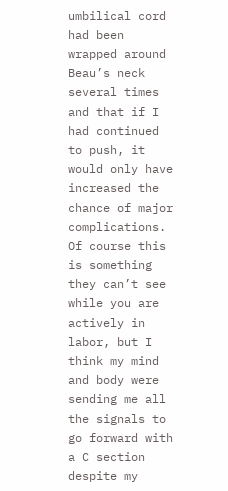umbilical cord had been wrapped around Beau’s neck several times and that if I had continued to push, it would only have increased the chance of major complications. Of course this is something they can’t see while you are actively in labor, but I think my mind and body were sending me all the signals to go forward with a C section despite my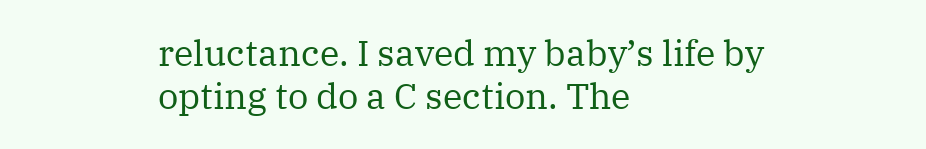reluctance. I saved my baby’s life by opting to do a C section. The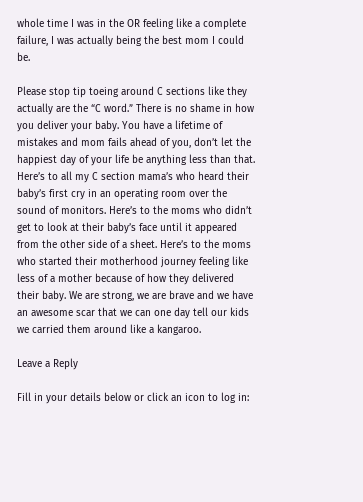whole time I was in the OR feeling like a complete failure, I was actually being the best mom I could be.

Please stop tip toeing around C sections like they actually are the “C word.” There is no shame in how you deliver your baby. You have a lifetime of mistakes and mom fails ahead of you, don’t let the happiest day of your life be anything less than that. Here’s to all my C section mama’s who heard their baby’s first cry in an operating room over the sound of monitors. Here’s to the moms who didn’t get to look at their baby’s face until it appeared from the other side of a sheet. Here’s to the moms who started their motherhood journey feeling like less of a mother because of how they delivered their baby. We are strong, we are brave and we have an awesome scar that we can one day tell our kids we carried them around like a kangaroo.

Leave a Reply

Fill in your details below or click an icon to log in: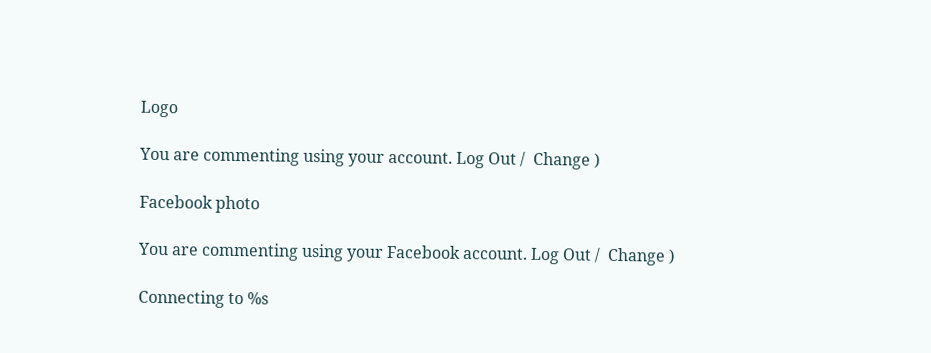Logo

You are commenting using your account. Log Out /  Change )

Facebook photo

You are commenting using your Facebook account. Log Out /  Change )

Connecting to %s